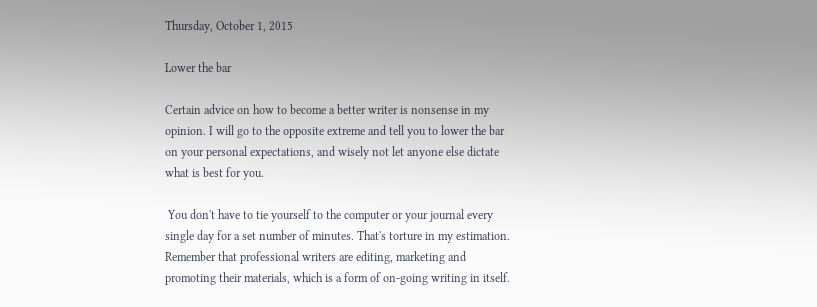Thursday, October 1, 2015

Lower the bar

Certain advice on how to become a better writer is nonsense in my opinion. I will go to the opposite extreme and tell you to lower the bar on your personal expectations, and wisely not let anyone else dictate what is best for you.

 You don't have to tie yourself to the computer or your journal every single day for a set number of minutes. That's torture in my estimation. Remember that professional writers are editing, marketing and promoting their materials, which is a form of on-going writing in itself.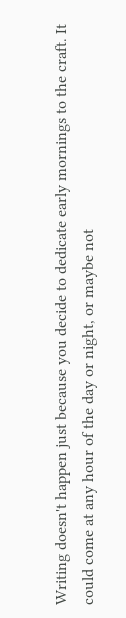Writing doesn't happen just because you decide to dedicate early mornings to the craft. It could come at any hour of the day or night, or maybe not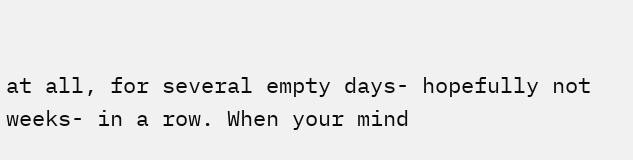at all, for several empty days- hopefully not weeks- in a row. When your mind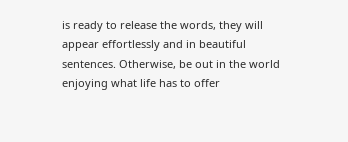is ready to release the words, they will appear effortlessly and in beautiful sentences. Otherwise, be out in the world enjoying what life has to offer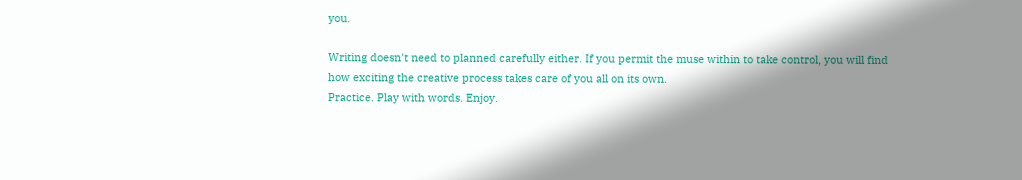you.

Writing doesn't need to planned carefully either. If you permit the muse within to take control, you will find how exciting the creative process takes care of you all on its own.
Practice. Play with words. Enjoy.